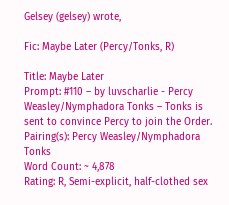Gelsey (gelsey) wrote,

Fic: Maybe Later (Percy/Tonks, R)

Title: Maybe Later
Prompt: #110 – by luvscharlie - Percy Weasley/Nymphadora Tonks – Tonks is sent to convince Percy to join the Order.
Pairing(s): Percy Weasley/Nymphadora Tonks
Word Count: ~ 4,878
Rating: R, Semi-explicit, half-clothed sex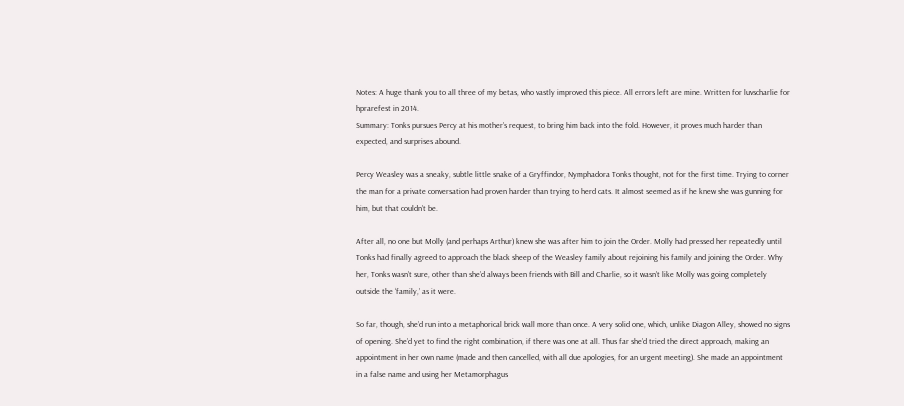Notes: A huge thank you to all three of my betas, who vastly improved this piece. All errors left are mine. Written for luvscharlie for hprarefest in 2014.
Summary: Tonks pursues Percy at his mother’s request, to bring him back into the fold. However, it proves much harder than expected, and surprises abound.

Percy Weasley was a sneaky, subtle little snake of a Gryffindor, Nymphadora Tonks thought, not for the first time. Trying to corner the man for a private conversation had proven harder than trying to herd cats. It almost seemed as if he knew she was gunning for him, but that couldn’t be.

After all, no one but Molly (and perhaps Arthur) knew she was after him to join the Order. Molly had pressed her repeatedly until Tonks had finally agreed to approach the black sheep of the Weasley family about rejoining his family and joining the Order. Why her, Tonks wasn’t sure, other than she’d always been friends with Bill and Charlie, so it wasn’t like Molly was going completely outside the ‘family,’ as it were.

So far, though, she’d run into a metaphorical brick wall more than once. A very solid one, which, unlike Diagon Alley, showed no signs of opening. She’d yet to find the right combination, if there was one at all. Thus far she’d tried the direct approach, making an appointment in her own name (made and then cancelled, with all due apologies, for an urgent meeting). She made an appointment in a false name and using her Metamorphagus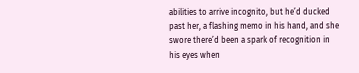abilities to arrive incognito, but he’d ducked past her, a flashing memo in his hand, and she swore there’d been a spark of recognition in his eyes when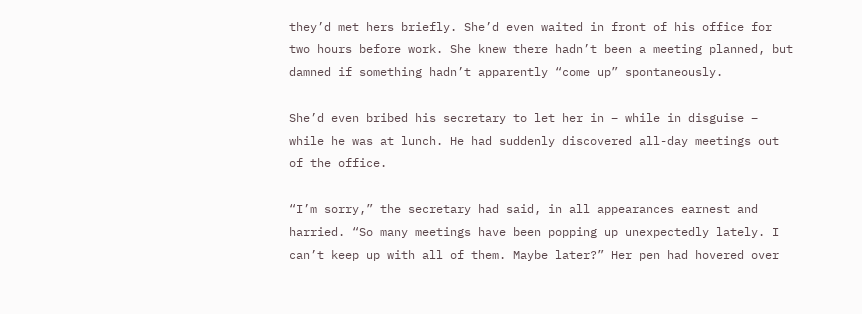they’d met hers briefly. She’d even waited in front of his office for two hours before work. She knew there hadn’t been a meeting planned, but damned if something hadn’t apparently “come up” spontaneously.

She’d even bribed his secretary to let her in – while in disguise – while he was at lunch. He had suddenly discovered all-day meetings out of the office.

“I’m sorry,” the secretary had said, in all appearances earnest and harried. “So many meetings have been popping up unexpectedly lately. I can’t keep up with all of them. Maybe later?” Her pen had hovered over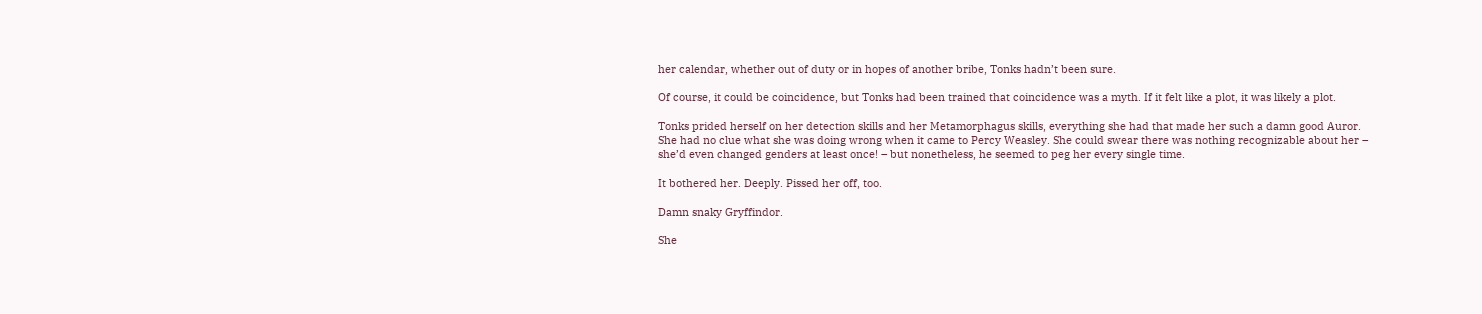her calendar, whether out of duty or in hopes of another bribe, Tonks hadn’t been sure.

Of course, it could be coincidence, but Tonks had been trained that coincidence was a myth. If it felt like a plot, it was likely a plot.

Tonks prided herself on her detection skills and her Metamorphagus skills, everything she had that made her such a damn good Auror. She had no clue what she was doing wrong when it came to Percy Weasley. She could swear there was nothing recognizable about her – she’d even changed genders at least once! – but nonetheless, he seemed to peg her every single time.

It bothered her. Deeply. Pissed her off, too.

Damn snaky Gryffindor.

She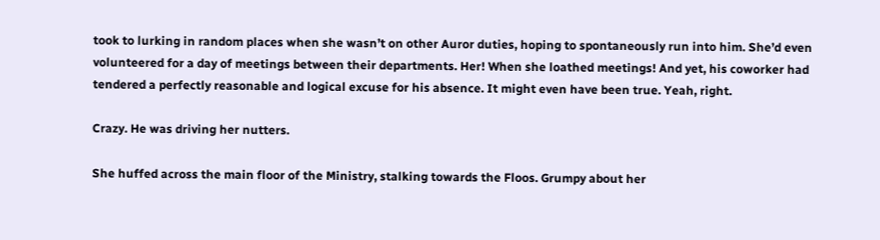took to lurking in random places when she wasn’t on other Auror duties, hoping to spontaneously run into him. She’d even volunteered for a day of meetings between their departments. Her! When she loathed meetings! And yet, his coworker had tendered a perfectly reasonable and logical excuse for his absence. It might even have been true. Yeah, right.

Crazy. He was driving her nutters.

She huffed across the main floor of the Ministry, stalking towards the Floos. Grumpy about her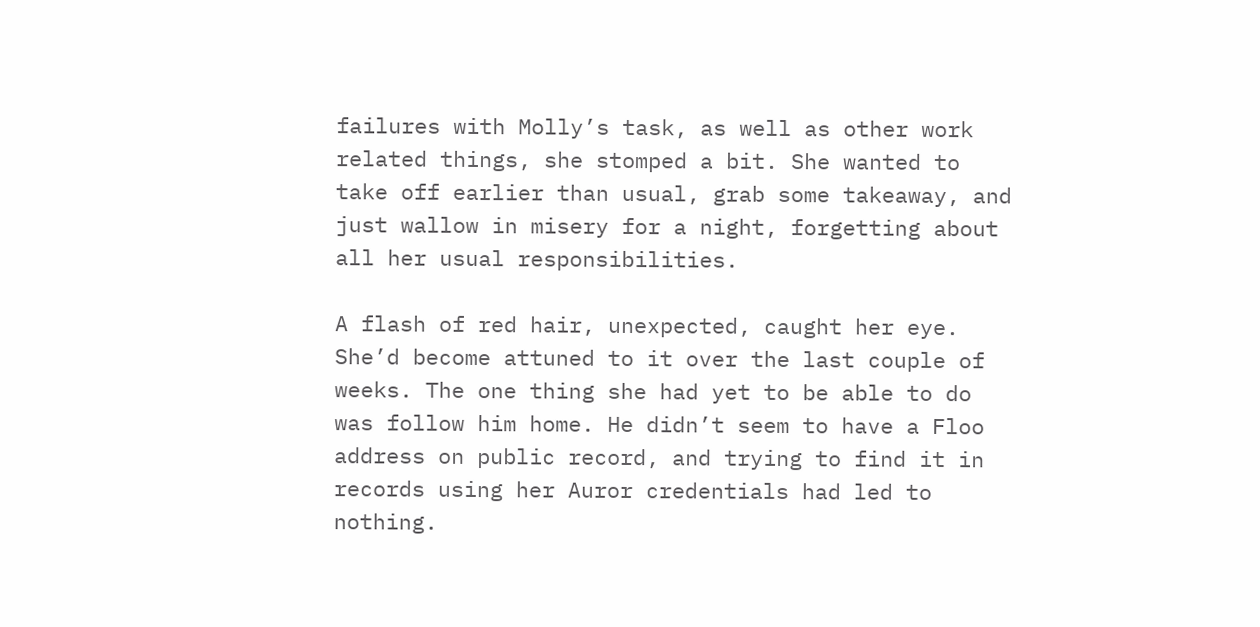failures with Molly’s task, as well as other work related things, she stomped a bit. She wanted to take off earlier than usual, grab some takeaway, and just wallow in misery for a night, forgetting about all her usual responsibilities.

A flash of red hair, unexpected, caught her eye. She’d become attuned to it over the last couple of weeks. The one thing she had yet to be able to do was follow him home. He didn’t seem to have a Floo address on public record, and trying to find it in records using her Auror credentials had led to nothing.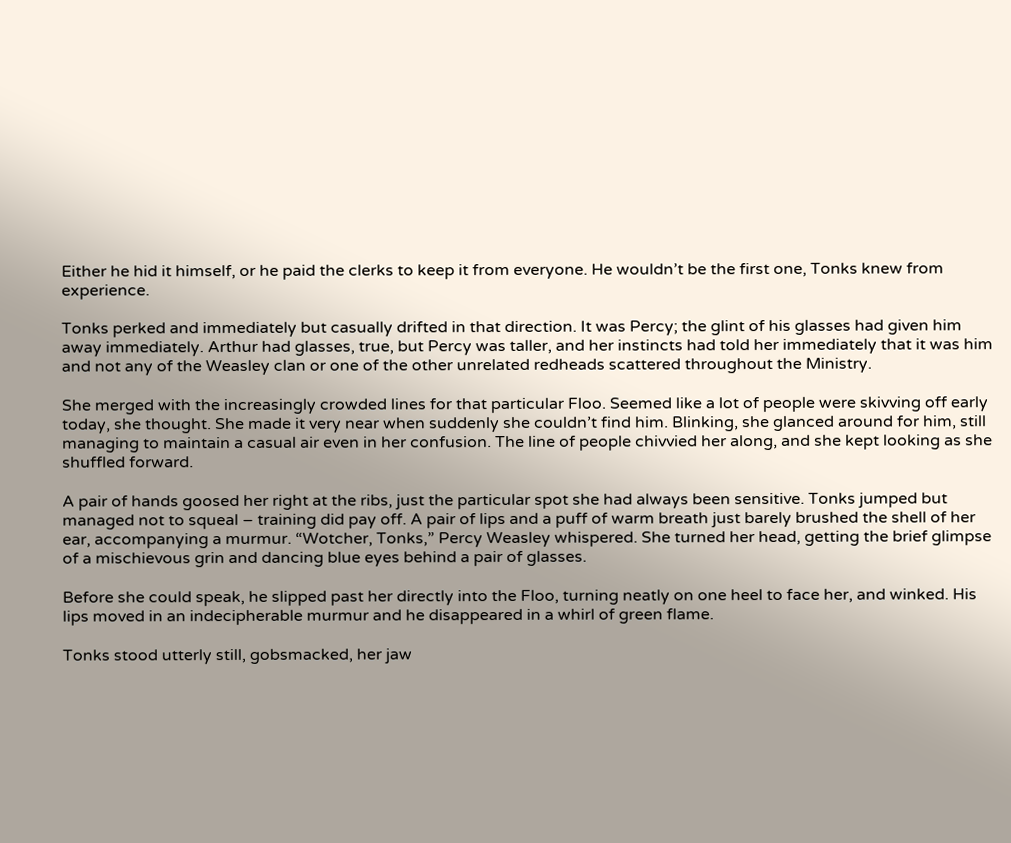Either he hid it himself, or he paid the clerks to keep it from everyone. He wouldn’t be the first one, Tonks knew from experience.

Tonks perked and immediately but casually drifted in that direction. It was Percy; the glint of his glasses had given him away immediately. Arthur had glasses, true, but Percy was taller, and her instincts had told her immediately that it was him and not any of the Weasley clan or one of the other unrelated redheads scattered throughout the Ministry.

She merged with the increasingly crowded lines for that particular Floo. Seemed like a lot of people were skivving off early today, she thought. She made it very near when suddenly she couldn’t find him. Blinking, she glanced around for him, still managing to maintain a casual air even in her confusion. The line of people chivvied her along, and she kept looking as she shuffled forward.

A pair of hands goosed her right at the ribs, just the particular spot she had always been sensitive. Tonks jumped but managed not to squeal – training did pay off. A pair of lips and a puff of warm breath just barely brushed the shell of her ear, accompanying a murmur. “Wotcher, Tonks,” Percy Weasley whispered. She turned her head, getting the brief glimpse of a mischievous grin and dancing blue eyes behind a pair of glasses.

Before she could speak, he slipped past her directly into the Floo, turning neatly on one heel to face her, and winked. His lips moved in an indecipherable murmur and he disappeared in a whirl of green flame.

Tonks stood utterly still, gobsmacked, her jaw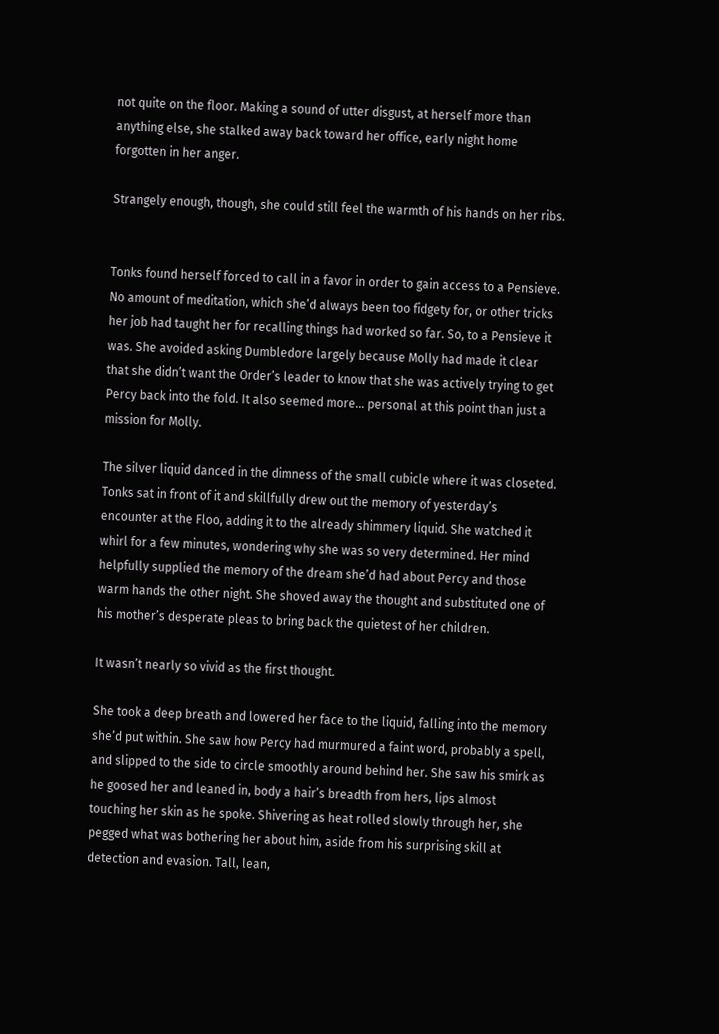not quite on the floor. Making a sound of utter disgust, at herself more than anything else, she stalked away back toward her office, early night home forgotten in her anger.

Strangely enough, though, she could still feel the warmth of his hands on her ribs.


Tonks found herself forced to call in a favor in order to gain access to a Pensieve. No amount of meditation, which she’d always been too fidgety for, or other tricks her job had taught her for recalling things had worked so far. So, to a Pensieve it was. She avoided asking Dumbledore largely because Molly had made it clear that she didn’t want the Order’s leader to know that she was actively trying to get Percy back into the fold. It also seemed more… personal at this point than just a mission for Molly.

The silver liquid danced in the dimness of the small cubicle where it was closeted. Tonks sat in front of it and skillfully drew out the memory of yesterday’s encounter at the Floo, adding it to the already shimmery liquid. She watched it whirl for a few minutes, wondering why she was so very determined. Her mind helpfully supplied the memory of the dream she’d had about Percy and those warm hands the other night. She shoved away the thought and substituted one of his mother’s desperate pleas to bring back the quietest of her children.

It wasn’t nearly so vivid as the first thought.

She took a deep breath and lowered her face to the liquid, falling into the memory she’d put within. She saw how Percy had murmured a faint word, probably a spell, and slipped to the side to circle smoothly around behind her. She saw his smirk as he goosed her and leaned in, body a hair’s breadth from hers, lips almost touching her skin as he spoke. Shivering as heat rolled slowly through her, she pegged what was bothering her about him, aside from his surprising skill at detection and evasion. Tall, lean,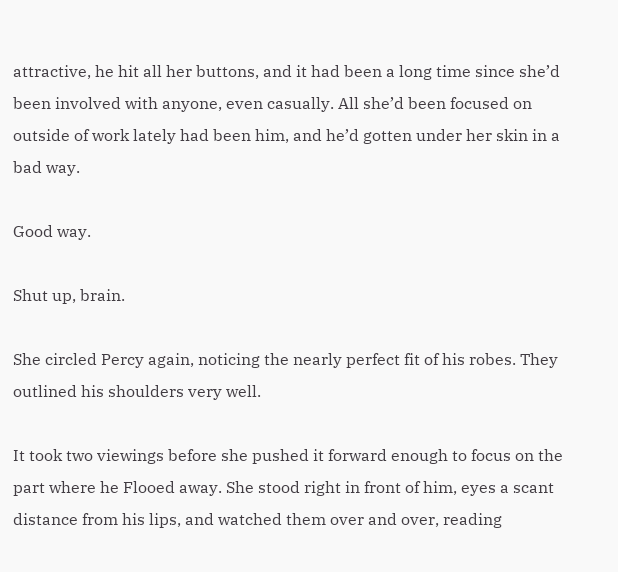attractive, he hit all her buttons, and it had been a long time since she’d been involved with anyone, even casually. All she’d been focused on outside of work lately had been him, and he’d gotten under her skin in a bad way.

Good way.

Shut up, brain.

She circled Percy again, noticing the nearly perfect fit of his robes. They outlined his shoulders very well.

It took two viewings before she pushed it forward enough to focus on the part where he Flooed away. She stood right in front of him, eyes a scant distance from his lips, and watched them over and over, reading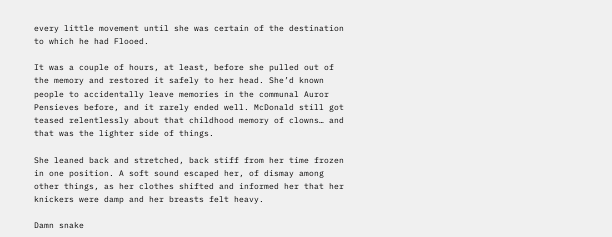every little movement until she was certain of the destination to which he had Flooed.

It was a couple of hours, at least, before she pulled out of the memory and restored it safely to her head. She’d known people to accidentally leave memories in the communal Auror Pensieves before, and it rarely ended well. McDonald still got teased relentlessly about that childhood memory of clowns… and that was the lighter side of things.

She leaned back and stretched, back stiff from her time frozen in one position. A soft sound escaped her, of dismay among other things, as her clothes shifted and informed her that her knickers were damp and her breasts felt heavy.

Damn snake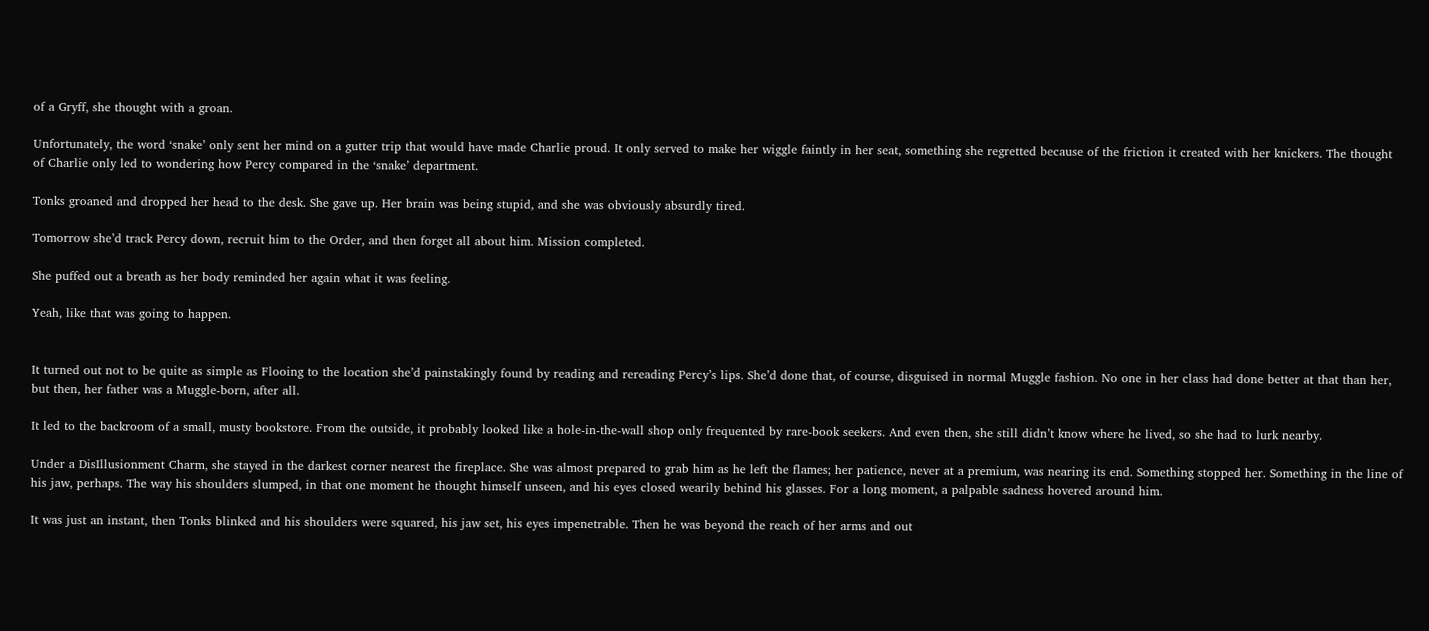of a Gryff, she thought with a groan.

Unfortunately, the word ‘snake’ only sent her mind on a gutter trip that would have made Charlie proud. It only served to make her wiggle faintly in her seat, something she regretted because of the friction it created with her knickers. The thought of Charlie only led to wondering how Percy compared in the ‘snake’ department.

Tonks groaned and dropped her head to the desk. She gave up. Her brain was being stupid, and she was obviously absurdly tired.

Tomorrow she’d track Percy down, recruit him to the Order, and then forget all about him. Mission completed.

She puffed out a breath as her body reminded her again what it was feeling.

Yeah, like that was going to happen.


It turned out not to be quite as simple as Flooing to the location she’d painstakingly found by reading and rereading Percy’s lips. She’d done that, of course, disguised in normal Muggle fashion. No one in her class had done better at that than her, but then, her father was a Muggle-born, after all.

It led to the backroom of a small, musty bookstore. From the outside, it probably looked like a hole-in-the-wall shop only frequented by rare-book seekers. And even then, she still didn’t know where he lived, so she had to lurk nearby.

Under a DisIllusionment Charm, she stayed in the darkest corner nearest the fireplace. She was almost prepared to grab him as he left the flames; her patience, never at a premium, was nearing its end. Something stopped her. Something in the line of his jaw, perhaps. The way his shoulders slumped, in that one moment he thought himself unseen, and his eyes closed wearily behind his glasses. For a long moment, a palpable sadness hovered around him.

It was just an instant, then Tonks blinked and his shoulders were squared, his jaw set, his eyes impenetrable. Then he was beyond the reach of her arms and out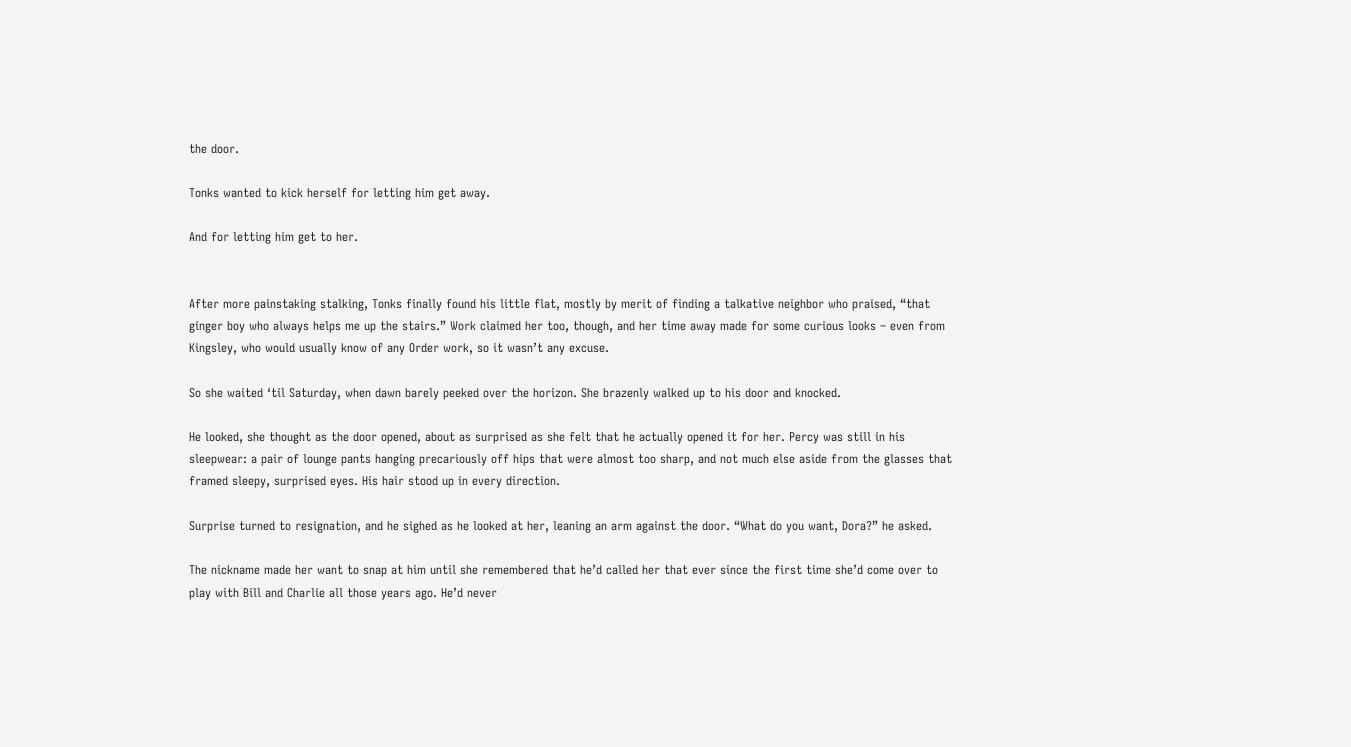the door.

Tonks wanted to kick herself for letting him get away.

And for letting him get to her.


After more painstaking stalking, Tonks finally found his little flat, mostly by merit of finding a talkative neighbor who praised, “that ginger boy who always helps me up the stairs.” Work claimed her too, though, and her time away made for some curious looks – even from Kingsley, who would usually know of any Order work, so it wasn’t any excuse.

So she waited ‘til Saturday, when dawn barely peeked over the horizon. She brazenly walked up to his door and knocked.

He looked, she thought as the door opened, about as surprised as she felt that he actually opened it for her. Percy was still in his sleepwear: a pair of lounge pants hanging precariously off hips that were almost too sharp, and not much else aside from the glasses that framed sleepy, surprised eyes. His hair stood up in every direction.

Surprise turned to resignation, and he sighed as he looked at her, leaning an arm against the door. “What do you want, Dora?” he asked.

The nickname made her want to snap at him until she remembered that he’d called her that ever since the first time she’d come over to play with Bill and Charlie all those years ago. He’d never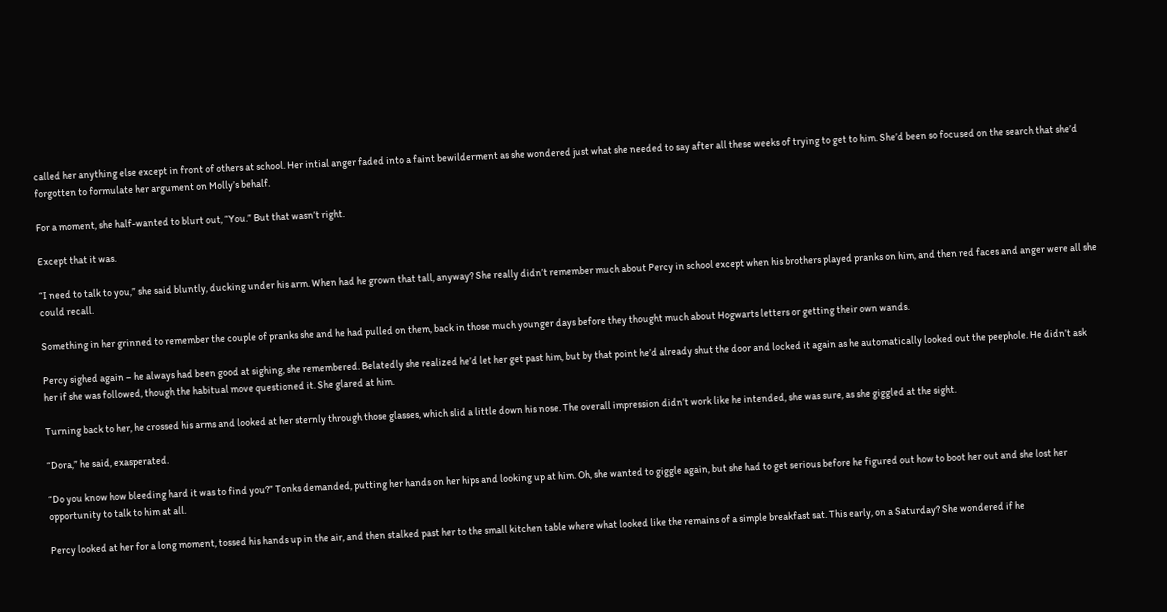called her anything else except in front of others at school. Her intial anger faded into a faint bewilderment as she wondered just what she needed to say after all these weeks of trying to get to him. She’d been so focused on the search that she’d forgotten to formulate her argument on Molly’s behalf.

For a moment, she half-wanted to blurt out, “You.” But that wasn’t right.

Except that it was.

“I need to talk to you,” she said bluntly, ducking under his arm. When had he grown that tall, anyway? She really didn’t remember much about Percy in school except when his brothers played pranks on him, and then red faces and anger were all she could recall.

Something in her grinned to remember the couple of pranks she and he had pulled on them, back in those much younger days before they thought much about Hogwarts letters or getting their own wands.

Percy sighed again – he always had been good at sighing, she remembered. Belatedly she realized he’d let her get past him, but by that point he’d already shut the door and locked it again as he automatically looked out the peephole. He didn’t ask her if she was followed, though the habitual move questioned it. She glared at him.

Turning back to her, he crossed his arms and looked at her sternly through those glasses, which slid a little down his nose. The overall impression didn’t work like he intended, she was sure, as she giggled at the sight.

“Dora,” he said, exasperated.

“Do you know how bleeding hard it was to find you?” Tonks demanded, putting her hands on her hips and looking up at him. Oh, she wanted to giggle again, but she had to get serious before he figured out how to boot her out and she lost her opportunity to talk to him at all.

Percy looked at her for a long moment, tossed his hands up in the air, and then stalked past her to the small kitchen table where what looked like the remains of a simple breakfast sat. This early, on a Saturday? She wondered if he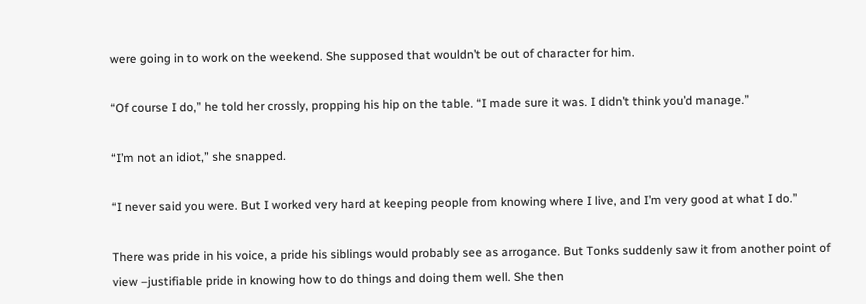were going in to work on the weekend. She supposed that wouldn’t be out of character for him.

“Of course I do,” he told her crossly, propping his hip on the table. “I made sure it was. I didn’t think you’d manage.”

“I’m not an idiot,” she snapped.

“I never said you were. But I worked very hard at keeping people from knowing where I live, and I’m very good at what I do.”

There was pride in his voice, a pride his siblings would probably see as arrogance. But Tonks suddenly saw it from another point of view –justifiable pride in knowing how to do things and doing them well. She then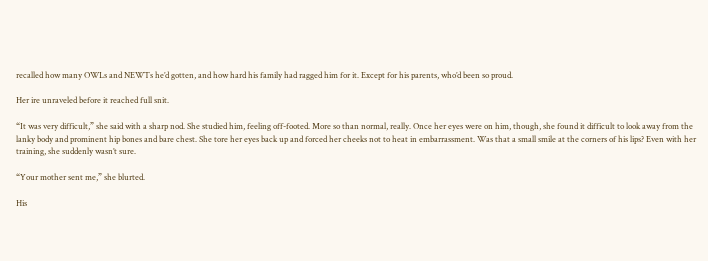recalled how many OWLs and NEWTs he’d gotten, and how hard his family had ragged him for it. Except for his parents, who’d been so proud.

Her ire unraveled before it reached full snit.

“It was very difficult,” she said with a sharp nod. She studied him, feeling off-footed. More so than normal, really. Once her eyes were on him, though, she found it difficult to look away from the lanky body and prominent hip bones and bare chest. She tore her eyes back up and forced her cheeks not to heat in embarrassment. Was that a small smile at the corners of his lips? Even with her training, she suddenly wasn’t sure.

“Your mother sent me,” she blurted.

His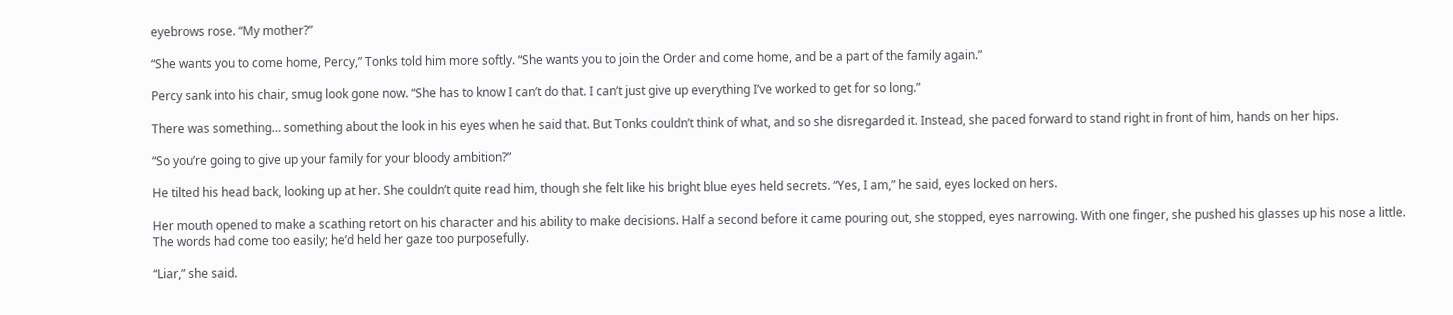eyebrows rose. “My mother?”

“She wants you to come home, Percy,” Tonks told him more softly. “She wants you to join the Order and come home, and be a part of the family again.”

Percy sank into his chair, smug look gone now. “She has to know I can’t do that. I can’t just give up everything I’ve worked to get for so long.”

There was something… something about the look in his eyes when he said that. But Tonks couldn’t think of what, and so she disregarded it. Instead, she paced forward to stand right in front of him, hands on her hips.

“So you’re going to give up your family for your bloody ambition?”

He tilted his head back, looking up at her. She couldn’t quite read him, though she felt like his bright blue eyes held secrets. “Yes, I am,” he said, eyes locked on hers.

Her mouth opened to make a scathing retort on his character and his ability to make decisions. Half a second before it came pouring out, she stopped, eyes narrowing. With one finger, she pushed his glasses up his nose a little. The words had come too easily; he’d held her gaze too purposefully.

“Liar,” she said.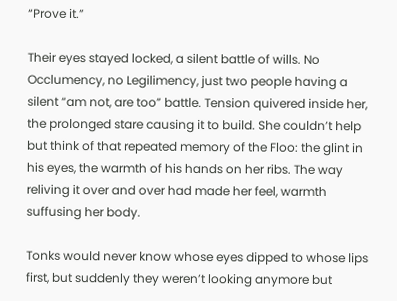“Prove it.”

Their eyes stayed locked, a silent battle of wills. No Occlumency, no Legilimency, just two people having a silent “am not, are too” battle. Tension quivered inside her, the prolonged stare causing it to build. She couldn’t help but think of that repeated memory of the Floo: the glint in his eyes, the warmth of his hands on her ribs. The way reliving it over and over had made her feel, warmth suffusing her body.

Tonks would never know whose eyes dipped to whose lips first, but suddenly they weren’t looking anymore but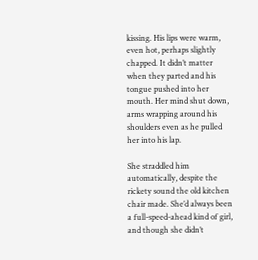kissing. His lips were warm, even hot, perhaps slightly chapped. It didn’t matter when they parted and his tongue pushed into her mouth. Her mind shut down, arms wrapping around his shoulders even as he pulled her into his lap.

She straddled him automatically, despite the rickety sound the old kitchen chair made. She’d always been a full-speed-ahead kind of girl, and though she didn’t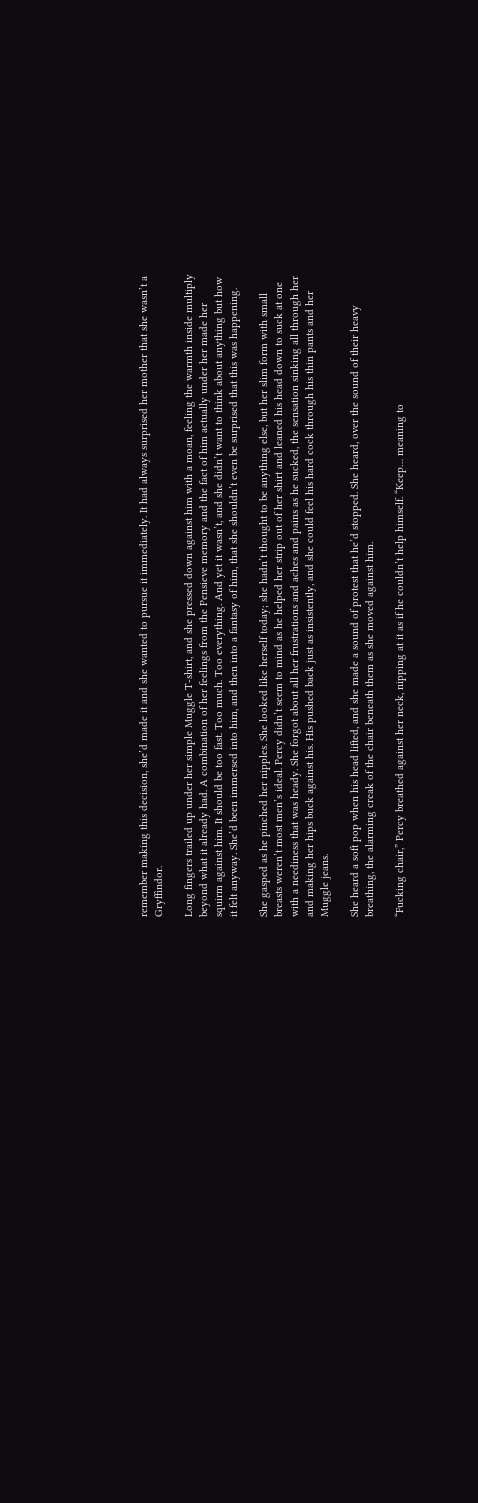remember making this decision, she’d made it and she wanted to pursue it immediately. It had always surprised her mother that she wasn’t a Gryffindor.

Long fingers trailed up under her simple Muggle T-shirt, and she pressed down against him with a moan, feeling the warmth inside multiply beyond what it already had. A combination of her feelings from the Pensieve memory and the fact of him actually under her made her squirm against him. It should be too fast. Too much. Too everything. And yet it wasn’t, and she didn’t want to think about anything but how it felt anyway. She’d been immersed into him, and then into a fantasy of him, that she shouldn’t even be surprised that this was happening.

She gasped as he pinched her nipples. She looked like herself today; she hadn’t thought to be anything else, but her slim form with small breasts weren’t most men’s ideal. Percy didn’t seem to mind as he helped her strip out of her shirt and leaned his head down to suck at one with a neediness that was heady. She forgot about all her frustrations and aches and pains as he sucked, the sensation sinking all through her and making her hips buck against his. His pushed back just as insistently, and she could feel his hard cock through his thin pants and her Muggle jeans.

She heard a soft pop when his head lifted, and she made a sound of protest that he’d stopped. She heard, over the sound of their heavy breathing, the alarming creak of the chair beneath them as she moved against him.

“Fucking chair,” Percy breathed against her neck, nipping at it as if he couldn’t help himself. “Keep… meaning to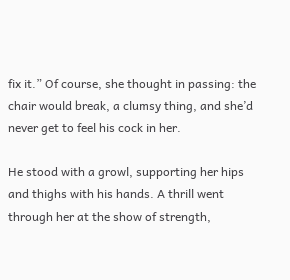fix it.” Of course, she thought in passing: the chair would break, a clumsy thing, and she’d never get to feel his cock in her.

He stood with a growl, supporting her hips and thighs with his hands. A thrill went through her at the show of strength,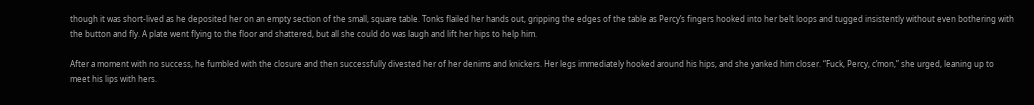though it was short-lived as he deposited her on an empty section of the small, square table. Tonks flailed her hands out, gripping the edges of the table as Percy’s fingers hooked into her belt loops and tugged insistently without even bothering with the button and fly. A plate went flying to the floor and shattered, but all she could do was laugh and lift her hips to help him.

After a moment with no success, he fumbled with the closure and then successfully divested her of her denims and knickers. Her legs immediately hooked around his hips, and she yanked him closer. “Fuck, Percy, c’mon,” she urged, leaning up to meet his lips with hers.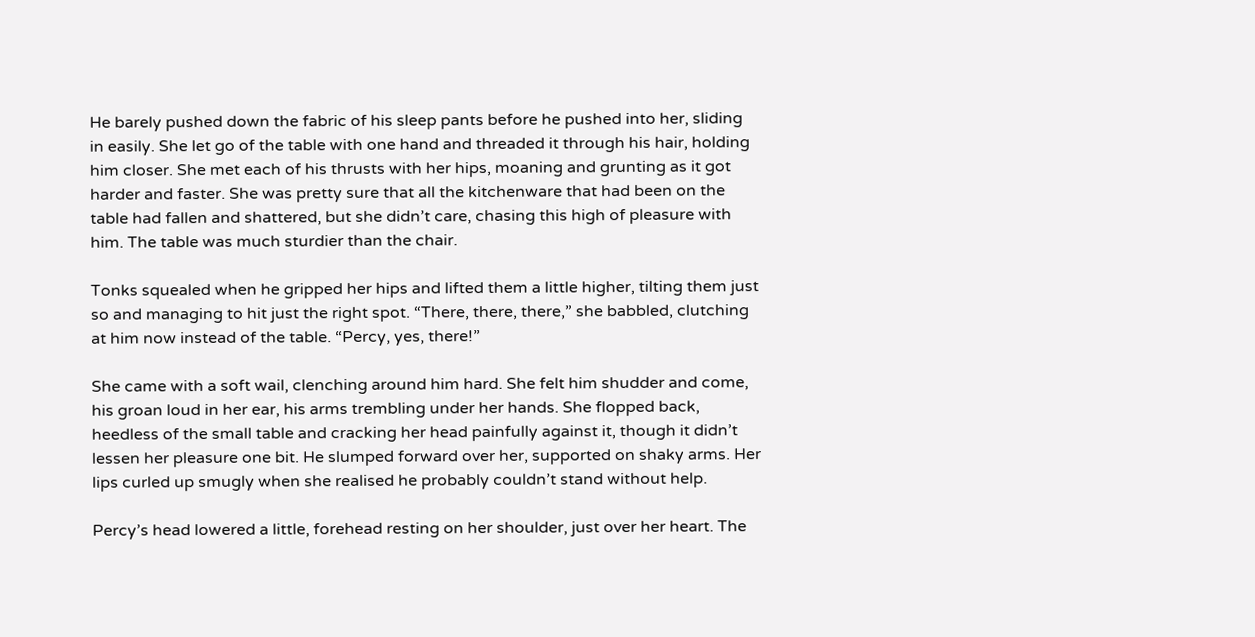He barely pushed down the fabric of his sleep pants before he pushed into her, sliding in easily. She let go of the table with one hand and threaded it through his hair, holding him closer. She met each of his thrusts with her hips, moaning and grunting as it got harder and faster. She was pretty sure that all the kitchenware that had been on the table had fallen and shattered, but she didn’t care, chasing this high of pleasure with him. The table was much sturdier than the chair.

Tonks squealed when he gripped her hips and lifted them a little higher, tilting them just so and managing to hit just the right spot. “There, there, there,” she babbled, clutching at him now instead of the table. “Percy, yes, there!”

She came with a soft wail, clenching around him hard. She felt him shudder and come, his groan loud in her ear, his arms trembling under her hands. She flopped back, heedless of the small table and cracking her head painfully against it, though it didn’t lessen her pleasure one bit. He slumped forward over her, supported on shaky arms. Her lips curled up smugly when she realised he probably couldn’t stand without help.

Percy’s head lowered a little, forehead resting on her shoulder, just over her heart. The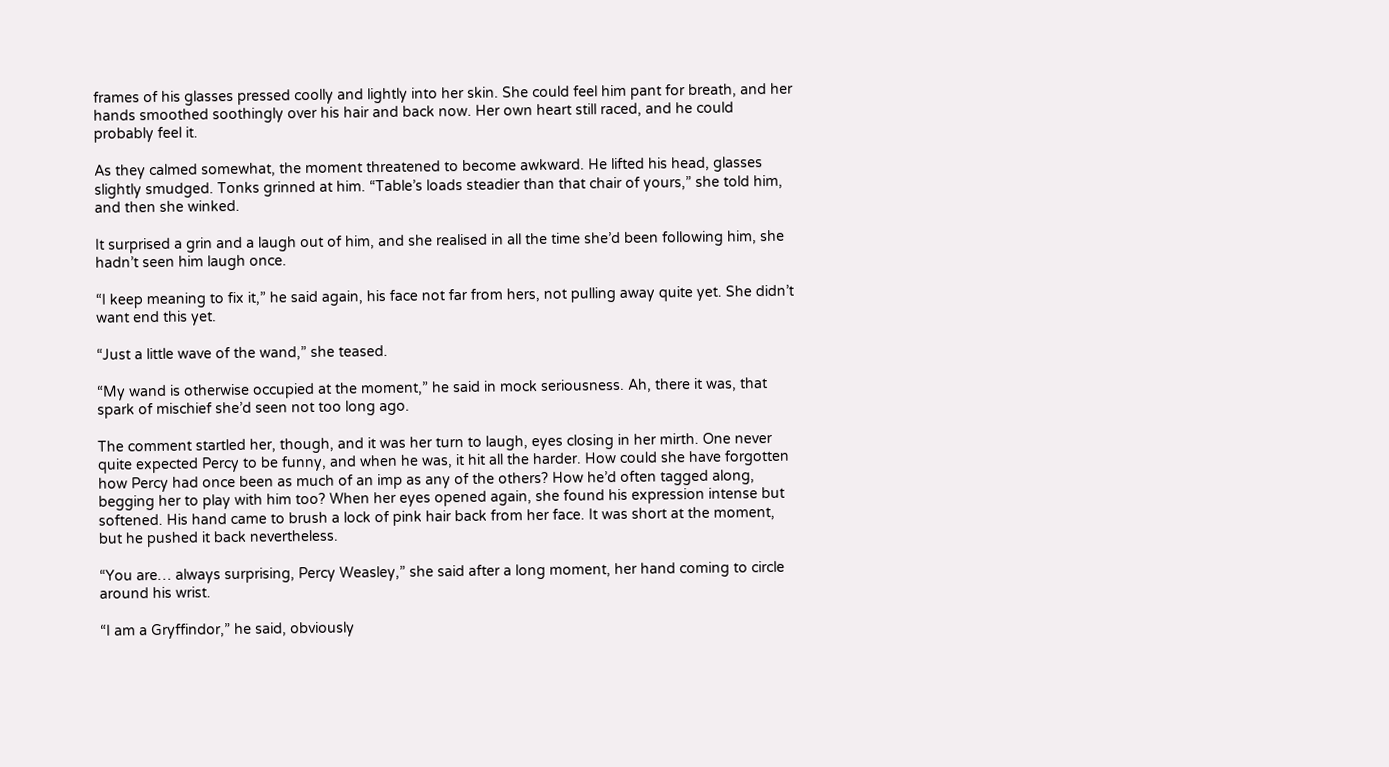frames of his glasses pressed coolly and lightly into her skin. She could feel him pant for breath, and her hands smoothed soothingly over his hair and back now. Her own heart still raced, and he could probably feel it.

As they calmed somewhat, the moment threatened to become awkward. He lifted his head, glasses slightly smudged. Tonks grinned at him. “Table’s loads steadier than that chair of yours,” she told him, and then she winked.

It surprised a grin and a laugh out of him, and she realised in all the time she’d been following him, she hadn’t seen him laugh once.

“I keep meaning to fix it,” he said again, his face not far from hers, not pulling away quite yet. She didn’t want end this yet.

“Just a little wave of the wand,” she teased.

“My wand is otherwise occupied at the moment,” he said in mock seriousness. Ah, there it was, that spark of mischief she’d seen not too long ago.

The comment startled her, though, and it was her turn to laugh, eyes closing in her mirth. One never quite expected Percy to be funny, and when he was, it hit all the harder. How could she have forgotten how Percy had once been as much of an imp as any of the others? How he’d often tagged along, begging her to play with him too? When her eyes opened again, she found his expression intense but softened. His hand came to brush a lock of pink hair back from her face. It was short at the moment, but he pushed it back nevertheless.

“You are… always surprising, Percy Weasley,” she said after a long moment, her hand coming to circle around his wrist.

“I am a Gryffindor,” he said, obviously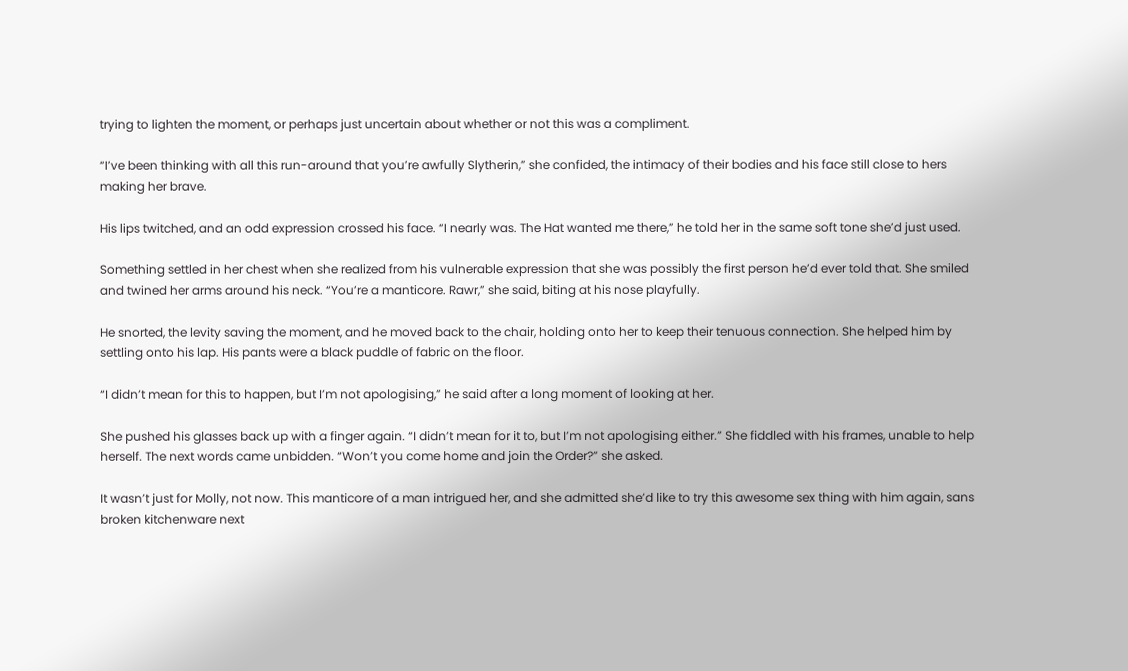trying to lighten the moment, or perhaps just uncertain about whether or not this was a compliment.

“I’ve been thinking with all this run-around that you’re awfully Slytherin,” she confided, the intimacy of their bodies and his face still close to hers making her brave.

His lips twitched, and an odd expression crossed his face. “I nearly was. The Hat wanted me there,” he told her in the same soft tone she’d just used.

Something settled in her chest when she realized from his vulnerable expression that she was possibly the first person he’d ever told that. She smiled and twined her arms around his neck. “You’re a manticore. Rawr,” she said, biting at his nose playfully.

He snorted, the levity saving the moment, and he moved back to the chair, holding onto her to keep their tenuous connection. She helped him by settling onto his lap. His pants were a black puddle of fabric on the floor.

“I didn’t mean for this to happen, but I’m not apologising,” he said after a long moment of looking at her.

She pushed his glasses back up with a finger again. “I didn’t mean for it to, but I’m not apologising either.” She fiddled with his frames, unable to help herself. The next words came unbidden. “Won’t you come home and join the Order?” she asked.

It wasn’t just for Molly, not now. This manticore of a man intrigued her, and she admitted she’d like to try this awesome sex thing with him again, sans broken kitchenware next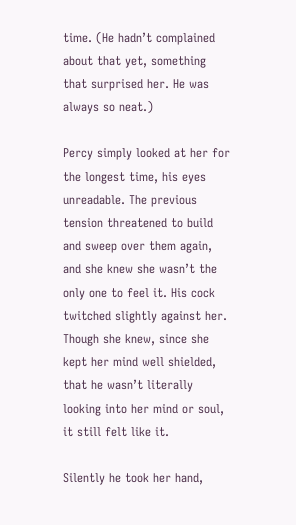time. (He hadn’t complained about that yet, something that surprised her. He was always so neat.)

Percy simply looked at her for the longest time, his eyes unreadable. The previous tension threatened to build and sweep over them again, and she knew she wasn’t the only one to feel it. His cock twitched slightly against her. Though she knew, since she kept her mind well shielded, that he wasn’t literally looking into her mind or soul, it still felt like it.

Silently he took her hand,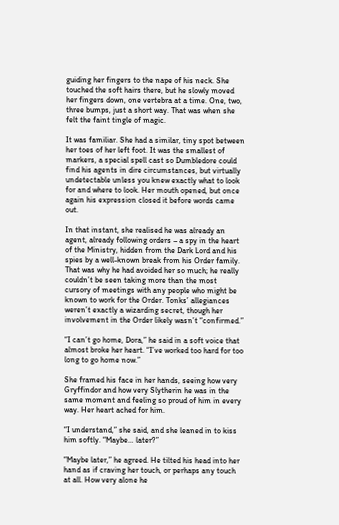guiding her fingers to the nape of his neck. She touched the soft hairs there, but he slowly moved her fingers down, one vertebra at a time. One, two, three bumps, just a short way. That was when she felt the faint tingle of magic.

It was familiar. She had a similar, tiny spot between her toes of her left foot. It was the smallest of markers, a special spell cast so Dumbledore could find his agents in dire circumstances, but virtually undetectable unless you knew exactly what to look for and where to look. Her mouth opened, but once again his expression closed it before words came out.

In that instant, she realised he was already an agent, already following orders – a spy in the heart of the Ministry, hidden from the Dark Lord and his spies by a well-known break from his Order family. That was why he had avoided her so much; he really couldn’t be seen taking more than the most cursory of meetings with any people who might be known to work for the Order. Tonks’ allegiances weren’t exactly a wizarding secret, though her involvement in the Order likely wasn’t “confirmed.”

“I can’t go home, Dora,” he said in a soft voice that almost broke her heart. “I’ve worked too hard for too long to go home now.”

She framed his face in her hands, seeing how very Gryffindor and how very Slytherin he was in the same moment and feeling so proud of him in every way. Her heart ached for him.

“I understand,” she said, and she leaned in to kiss him softly. “Maybe… later?”

“Maybe later,” he agreed. He tilted his head into her hand as if craving her touch, or perhaps any touch at all. How very alone he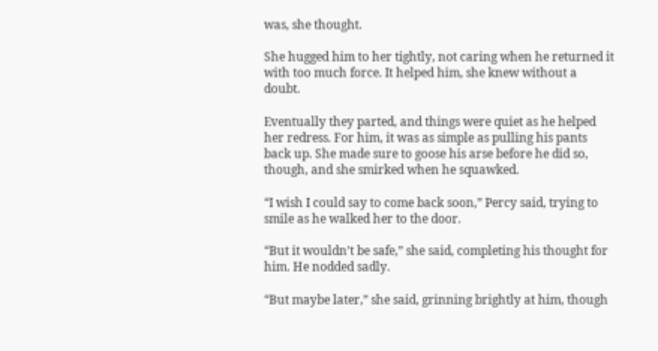was, she thought.

She hugged him to her tightly, not caring when he returned it with too much force. It helped him, she knew without a doubt.

Eventually they parted, and things were quiet as he helped her redress. For him, it was as simple as pulling his pants back up. She made sure to goose his arse before he did so, though, and she smirked when he squawked.

“I wish I could say to come back soon,” Percy said, trying to smile as he walked her to the door.

“But it wouldn’t be safe,” she said, completing his thought for him. He nodded sadly.

“But maybe later,” she said, grinning brightly at him, though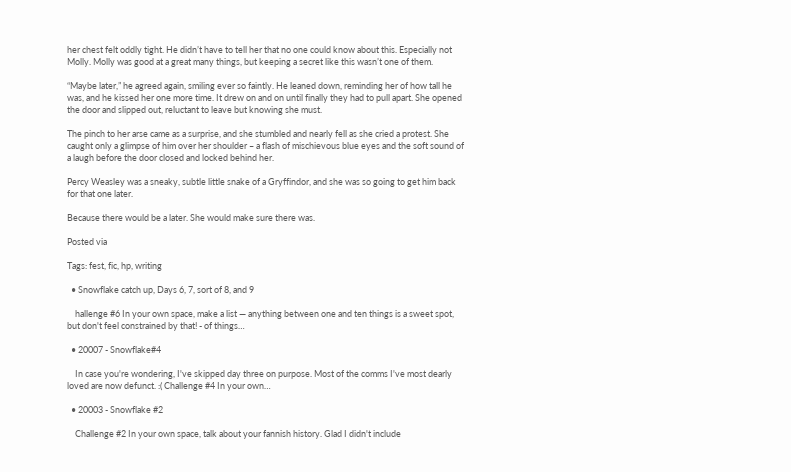her chest felt oddly tight. He didn’t have to tell her that no one could know about this. Especially not Molly. Molly was good at a great many things, but keeping a secret like this wasn’t one of them.

“Maybe later,” he agreed again, smiling ever so faintly. He leaned down, reminding her of how tall he was, and he kissed her one more time. It drew on and on until finally they had to pull apart. She opened the door and slipped out, reluctant to leave but knowing she must.

The pinch to her arse came as a surprise, and she stumbled and nearly fell as she cried a protest. She caught only a glimpse of him over her shoulder – a flash of mischievous blue eyes and the soft sound of a laugh before the door closed and locked behind her.

Percy Weasley was a sneaky, subtle little snake of a Gryffindor, and she was so going to get him back for that one later.

Because there would be a later. She would make sure there was.

Posted via

Tags: fest, fic, hp, writing

  • Snowflake catch up, Days 6, 7, sort of 8, and 9

    hallenge #6 In your own space, make a list — anything between one and ten things is a sweet spot, but don't feel constrained by that! - of things…

  • 20007 - Snowflake#4

    In case you're wondering, I've skipped day three on purpose. Most of the comms I've most dearly loved are now defunct. :( Challenge #4 In your own…

  • 20003 - Snowflake #2

    Challenge #2 In your own space, talk about your fannish history. Glad I didn't include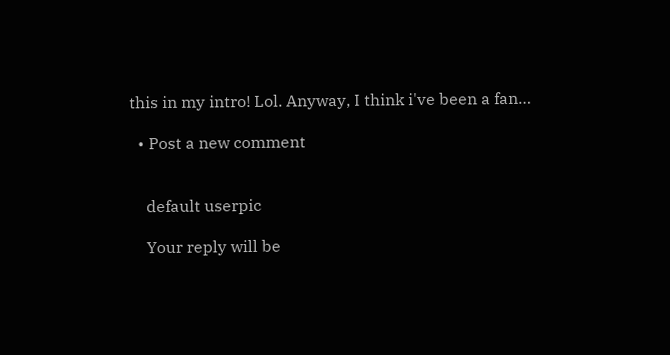this in my intro! Lol. Anyway, I think i've been a fan…

  • Post a new comment


    default userpic

    Your reply will be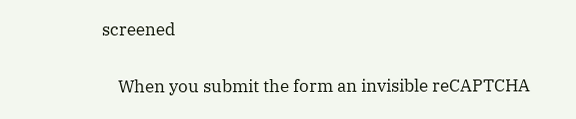screened

    When you submit the form an invisible reCAPTCHA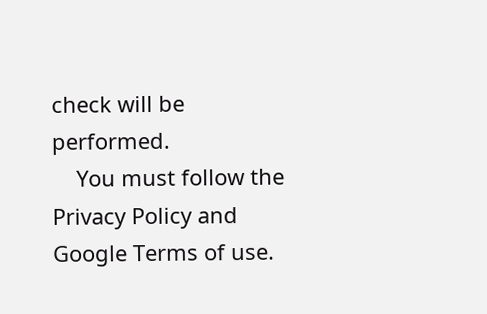check will be performed.
    You must follow the Privacy Policy and Google Terms of use.